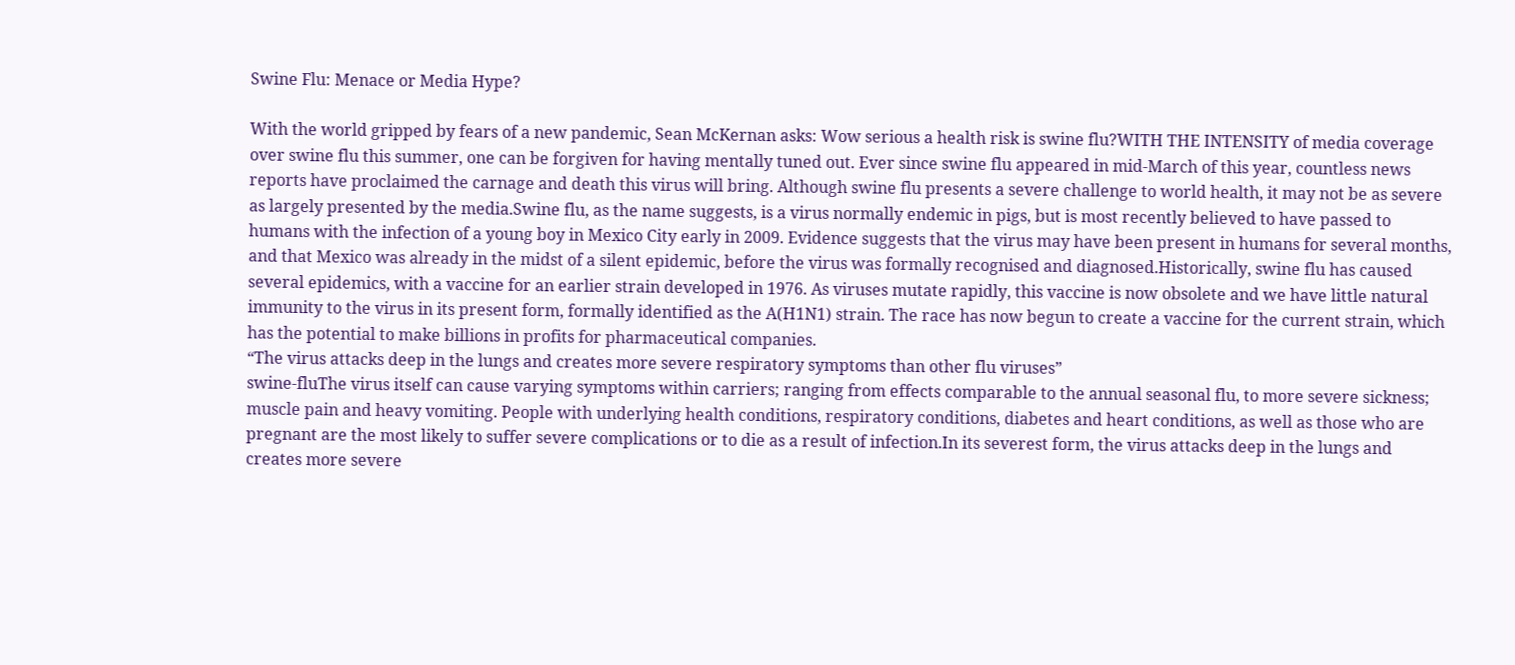Swine Flu: Menace or Media Hype?

With the world gripped by fears of a new pandemic, Sean McKernan asks: Wow serious a health risk is swine flu?WITH THE INTENSITY of media coverage over swine flu this summer, one can be forgiven for having mentally tuned out. Ever since swine flu appeared in mid-March of this year, countless news reports have proclaimed the carnage and death this virus will bring. Although swine flu presents a severe challenge to world health, it may not be as severe as largely presented by the media.Swine flu, as the name suggests, is a virus normally endemic in pigs, but is most recently believed to have passed to humans with the infection of a young boy in Mexico City early in 2009. Evidence suggests that the virus may have been present in humans for several months, and that Mexico was already in the midst of a silent epidemic, before the virus was formally recognised and diagnosed.Historically, swine flu has caused several epidemics, with a vaccine for an earlier strain developed in 1976. As viruses mutate rapidly, this vaccine is now obsolete and we have little natural immunity to the virus in its present form, formally identified as the A(H1N1) strain. The race has now begun to create a vaccine for the current strain, which has the potential to make billions in profits for pharmaceutical companies.
“The virus attacks deep in the lungs and creates more severe respiratory symptoms than other flu viruses”
swine-fluThe virus itself can cause varying symptoms within carriers; ranging from effects comparable to the annual seasonal flu, to more severe sickness; muscle pain and heavy vomiting. People with underlying health conditions, respiratory conditions, diabetes and heart conditions, as well as those who are pregnant are the most likely to suffer severe complications or to die as a result of infection.In its severest form, the virus attacks deep in the lungs and creates more severe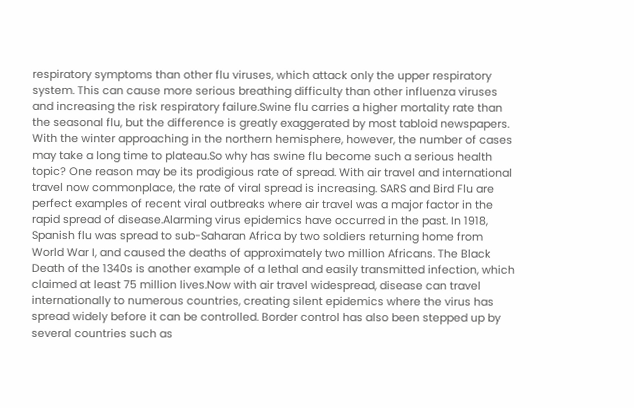respiratory symptoms than other flu viruses, which attack only the upper respiratory system. This can cause more serious breathing difficulty than other influenza viruses and increasing the risk respiratory failure.Swine flu carries a higher mortality rate than the seasonal flu, but the difference is greatly exaggerated by most tabloid newspapers. With the winter approaching in the northern hemisphere, however, the number of cases may take a long time to plateau.So why has swine flu become such a serious health topic? One reason may be its prodigious rate of spread. With air travel and international travel now commonplace, the rate of viral spread is increasing. SARS and Bird Flu are perfect examples of recent viral outbreaks where air travel was a major factor in the rapid spread of disease.Alarming virus epidemics have occurred in the past. In 1918, Spanish flu was spread to sub-Saharan Africa by two soldiers returning home from World War I, and caused the deaths of approximately two million Africans. The Black Death of the 1340s is another example of a lethal and easily transmitted infection, which claimed at least 75 million lives.Now with air travel widespread, disease can travel internationally to numerous countries, creating silent epidemics where the virus has spread widely before it can be controlled. Border control has also been stepped up by several countries such as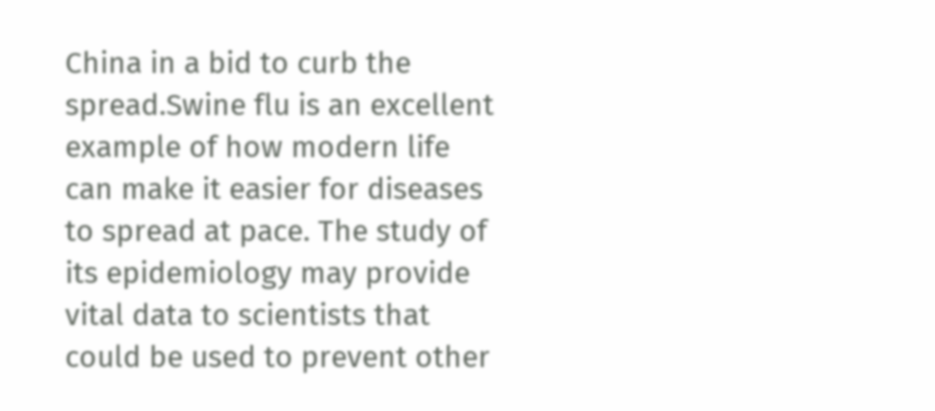China in a bid to curb the spread.Swine flu is an excellent example of how modern life can make it easier for diseases to spread at pace. The study of its epidemiology may provide vital data to scientists that could be used to prevent other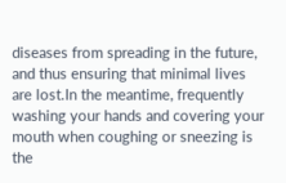diseases from spreading in the future, and thus ensuring that minimal lives are lost.In the meantime, frequently washing your hands and covering your mouth when coughing or sneezing is the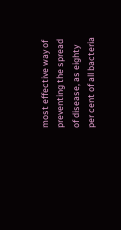most effective way of preventing the spread of disease, as eighty per cent of all bacteria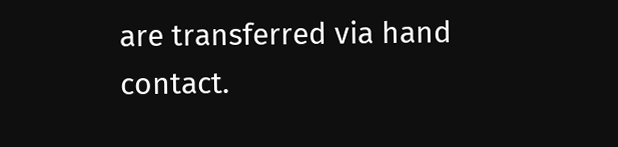are transferred via hand contact.